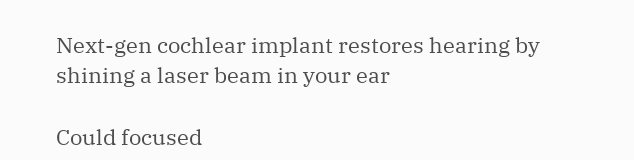Next-gen cochlear implant restores hearing by shining a laser beam in your ear

Could focused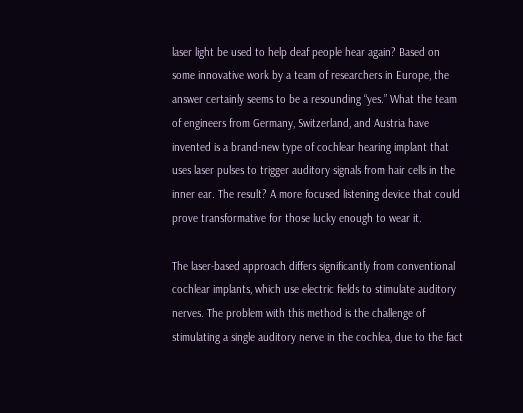laser light be used to help deaf people hear again? Based on some innovative work by a team of researchers in Europe, the answer certainly seems to be a resounding “yes.” What the team of engineers from Germany, Switzerland, and Austria have invented is a brand-new type of cochlear hearing implant that uses laser pulses to trigger auditory signals from hair cells in the inner ear. The result? A more focused listening device that could prove transformative for those lucky enough to wear it.

The laser-based approach differs significantly from conventional cochlear implants, which use electric fields to stimulate auditory nerves. The problem with this method is the challenge of stimulating a single auditory nerve in the cochlea, due to the fact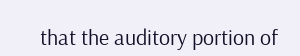that the auditory portion of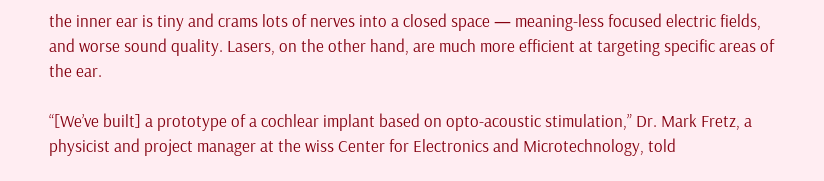the inner ear is tiny and crams lots of nerves into a closed space — meaning-less focused electric fields, and worse sound quality. Lasers, on the other hand, are much more efficient at targeting specific areas of the ear.

“[We’ve built] a prototype of a cochlear implant based on opto-acoustic stimulation,” Dr. Mark Fretz, a physicist and project manager at the wiss Center for Electronics and Microtechnology, told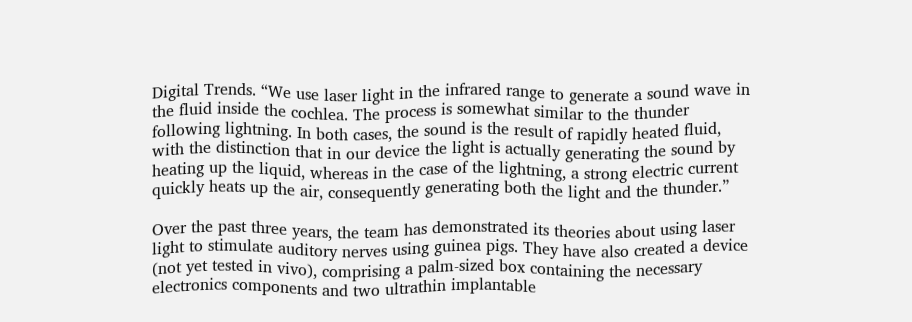Digital Trends. “We use laser light in the infrared range to generate a sound wave in the fluid inside the cochlea. The process is somewhat similar to the thunder following lightning. In both cases, the sound is the result of rapidly heated fluid, with the distinction that in our device the light is actually generating the sound by heating up the liquid, whereas in the case of the lightning, a strong electric current quickly heats up the air, consequently generating both the light and the thunder.”

Over the past three years, the team has demonstrated its theories about using laser light to stimulate auditory nerves using guinea pigs. They have also created a device (not yet tested in vivo), comprising a palm-sized box containing the necessary electronics components and two ultrathin implantable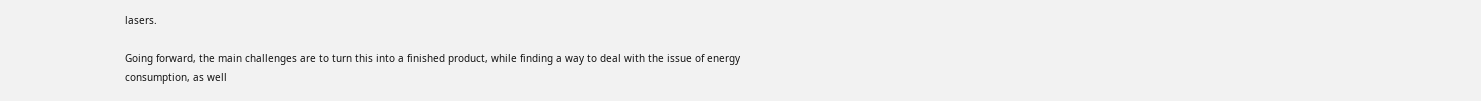lasers.

Going forward, the main challenges are to turn this into a finished product, while finding a way to deal with the issue of energy consumption, as well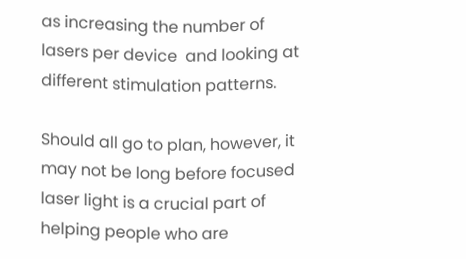as increasing the number of lasers per device  and looking at different stimulation patterns.

Should all go to plan, however, it may not be long before focused laser light is a crucial part of helping people who are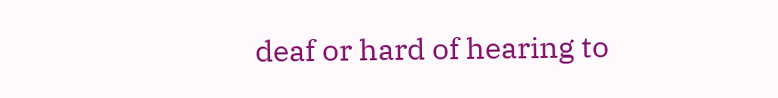deaf or hard of hearing to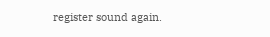register sound again.